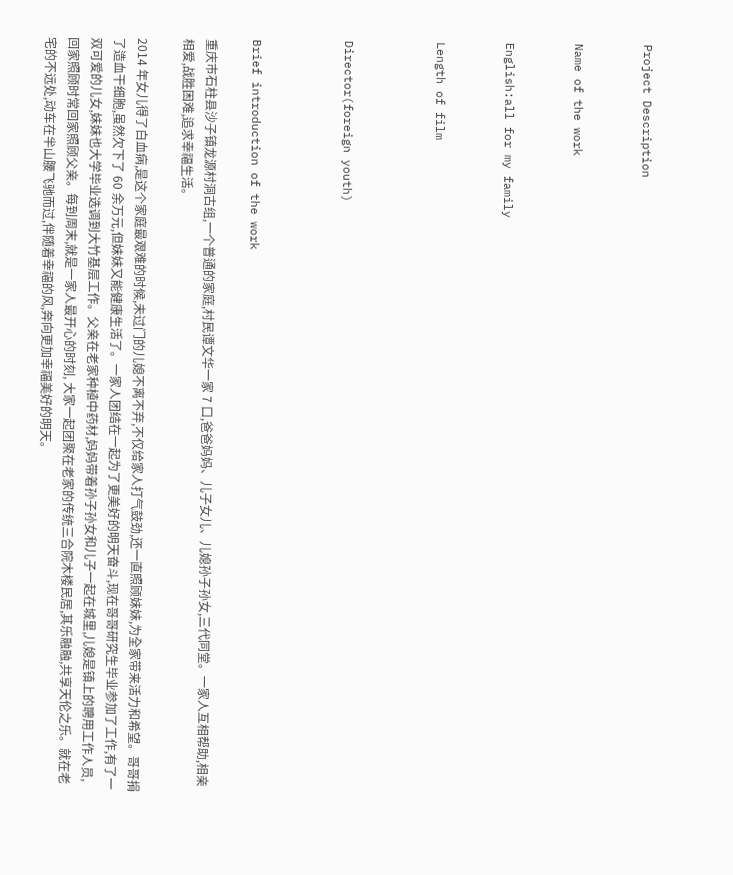Project Description


Name of the work


English:all for my family


Length of film



Director(foreign youth)



Brief introduction of the work

重庆市石柱县沙子镇龙源村洞古组,一个普通的家庭,村民谭文华一家 7 口,爸爸妈妈、儿子女儿、儿媳孙子孙女,三代同堂。一家人互相帮助,相亲相爱,战胜困难,追求幸福生活。

2014 年女儿得了白血病,是这个家庭最艰难的时候,未过门的儿媳不离不弃,不仅给家人打气鼓劲,还一直照顾妹妹,为全家带来活力和希望。哥哥捐了造血干细胞,虽然欠下了 60 余万元,但妹妹又能健康生活了。一家人团结在一起为了更美好的明天奋斗,现在哥哥研究生毕业参加了工作,有了一双可爱的儿女,妹妹也大学毕业选调到大竹基层工作。父亲在老家种植中药材,妈妈带着孙子孙女和儿子一起在城里,儿媳是镇上的聘用工作人员,回家照顾时常回家照顾父亲。每到周末,就是一家人最开心的时刻, 大家一起团聚在老家的传统三合院木楼民居,其乐融融,共享天伦之乐。就在老宅的不远处,动车在半山腰飞驰而过,伴随着幸福的风,奔向更加幸福美好的明天。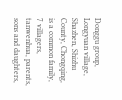Donggu group, Longyuan village, Shazhen, Shizhu County, Chongqing, is a common family, 7 villagers, tanwenhua, parents, sons and daughters,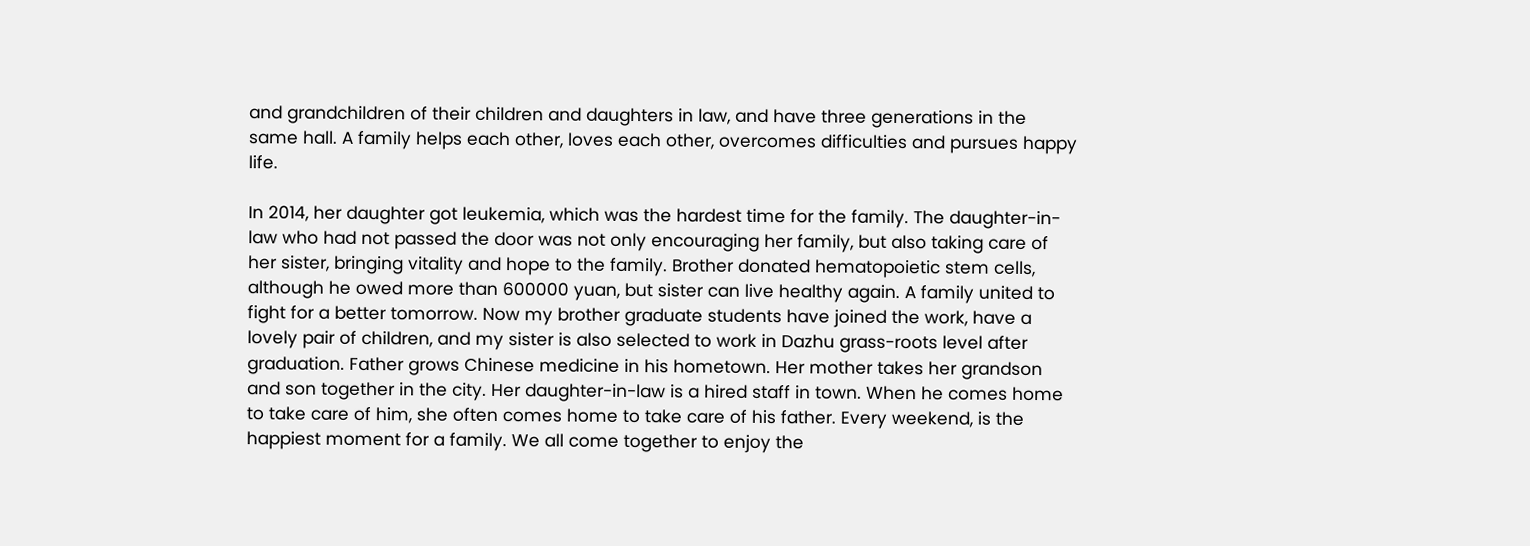and grandchildren of their children and daughters in law, and have three generations in the same hall. A family helps each other, loves each other, overcomes difficulties and pursues happy life.

In 2014, her daughter got leukemia, which was the hardest time for the family. The daughter-in-law who had not passed the door was not only encouraging her family, but also taking care of her sister, bringing vitality and hope to the family. Brother donated hematopoietic stem cells, although he owed more than 600000 yuan, but sister can live healthy again. A family united to fight for a better tomorrow. Now my brother graduate students have joined the work, have a lovely pair of children, and my sister is also selected to work in Dazhu grass-roots level after graduation. Father grows Chinese medicine in his hometown. Her mother takes her grandson and son together in the city. Her daughter-in-law is a hired staff in town. When he comes home to take care of him, she often comes home to take care of his father. Every weekend, is the happiest moment for a family. We all come together to enjoy the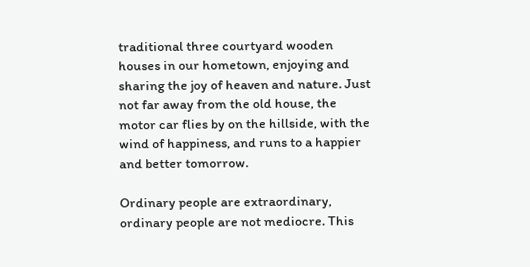traditional three courtyard wooden houses in our hometown, enjoying and sharing the joy of heaven and nature. Just not far away from the old house, the motor car flies by on the hillside, with the wind of happiness, and runs to a happier and better tomorrow.

Ordinary people are extraordinary, ordinary people are not mediocre. This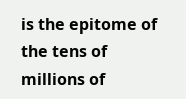is the epitome of the tens of millions of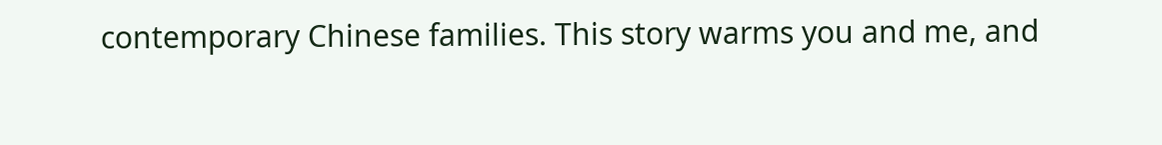contemporary Chinese families. This story warms you and me, and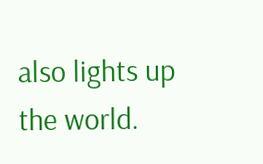also lights up the world.